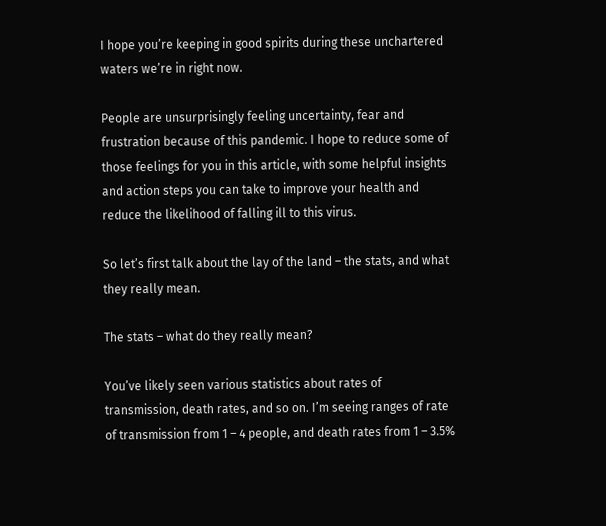I hope you’re keeping in good spirits during these unchartered waters we’re in right now.

People are unsurprisingly feeling uncertainty, fear and frustration because of this pandemic. I hope to reduce some of those feelings for you in this article, with some helpful insights and action steps you can take to improve your health and reduce the likelihood of falling ill to this virus.

So let’s first talk about the lay of the land – the stats, and what they really mean.

The stats – what do they really mean?

You’ve likely seen various statistics about rates of transmission, death rates, and so on. I’m seeing ranges of rate of transmission from 1 – 4 people, and death rates from 1 – 3.5%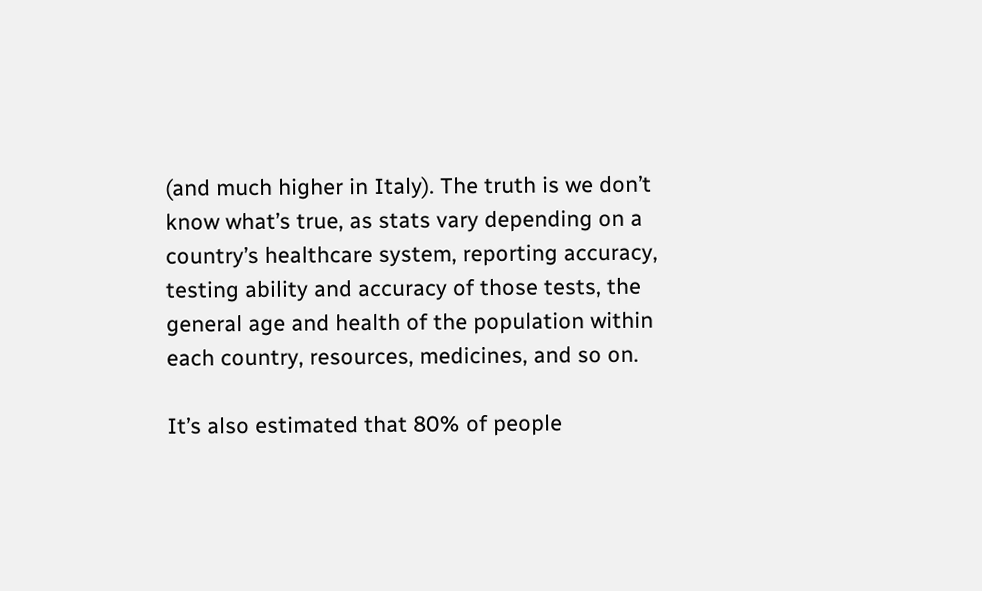(and much higher in Italy). The truth is we don’t know what’s true, as stats vary depending on a country’s healthcare system, reporting accuracy, testing ability and accuracy of those tests, the general age and health of the population within each country, resources, medicines, and so on.

It’s also estimated that 80% of people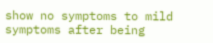show no symptoms to mild symptoms after being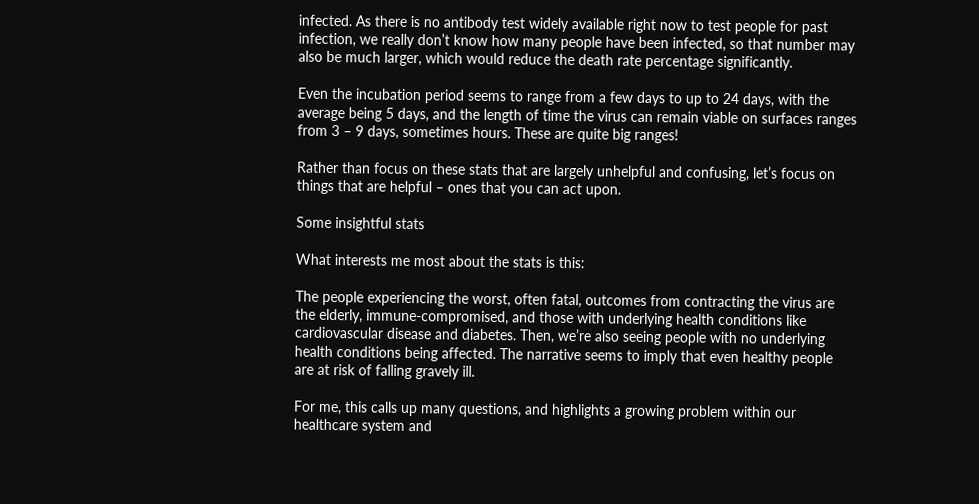infected. As there is no antibody test widely available right now to test people for past infection, we really don’t know how many people have been infected, so that number may also be much larger, which would reduce the death rate percentage significantly.

Even the incubation period seems to range from a few days to up to 24 days, with the average being 5 days, and the length of time the virus can remain viable on surfaces ranges from 3 – 9 days, sometimes hours. These are quite big ranges!

Rather than focus on these stats that are largely unhelpful and confusing, let’s focus on things that are helpful – ones that you can act upon.

Some insightful stats

What interests me most about the stats is this:

The people experiencing the worst, often fatal, outcomes from contracting the virus are the elderly, immune-compromised, and those with underlying health conditions like cardiovascular disease and diabetes. Then, we’re also seeing people with no underlying health conditions being affected. The narrative seems to imply that even healthy people are at risk of falling gravely ill.

For me, this calls up many questions, and highlights a growing problem within our healthcare system and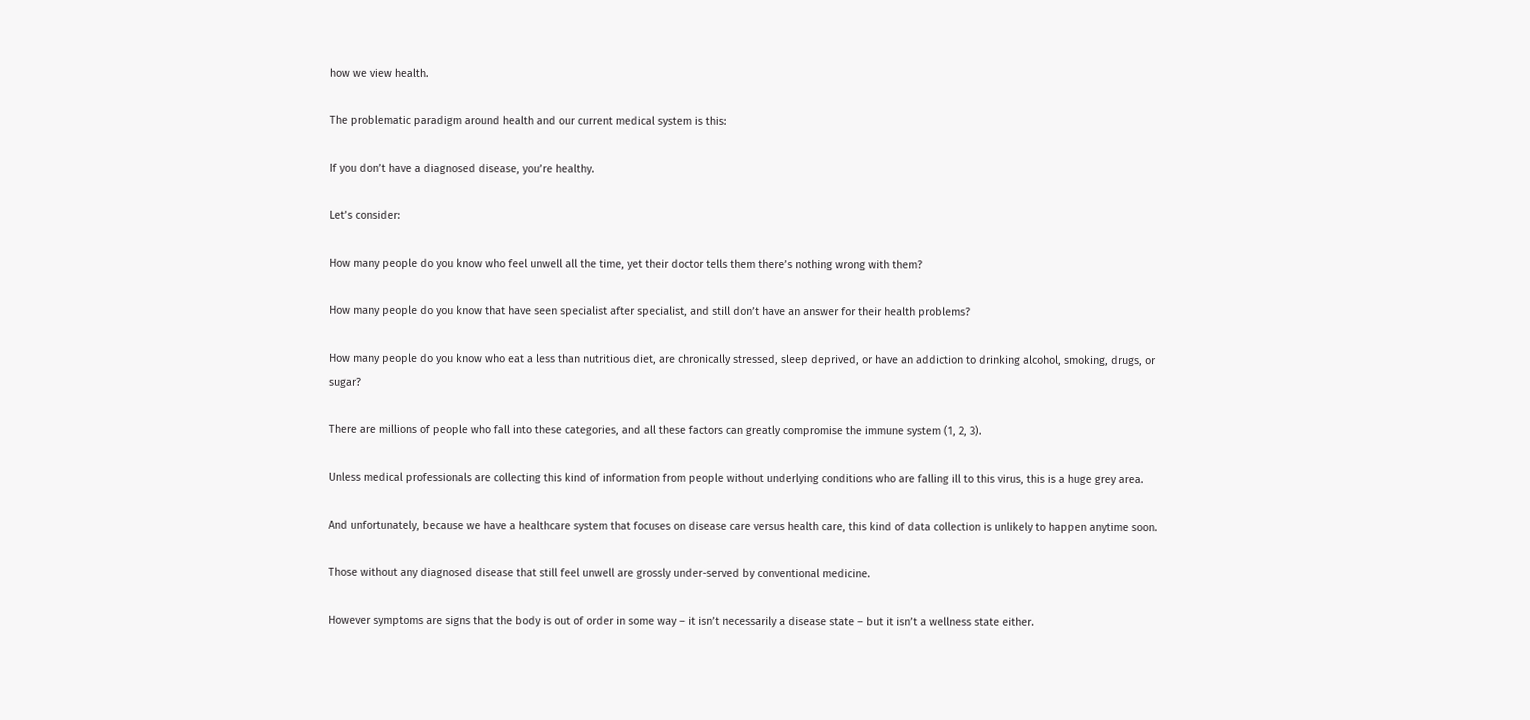how we view health.

The problematic paradigm around health and our current medical system is this:

If you don’t have a diagnosed disease, you’re healthy.

Let’s consider:

How many people do you know who feel unwell all the time, yet their doctor tells them there’s nothing wrong with them?

How many people do you know that have seen specialist after specialist, and still don’t have an answer for their health problems?

How many people do you know who eat a less than nutritious diet, are chronically stressed, sleep deprived, or have an addiction to drinking alcohol, smoking, drugs, or sugar?

There are millions of people who fall into these categories, and all these factors can greatly compromise the immune system (1, 2, 3).

Unless medical professionals are collecting this kind of information from people without underlying conditions who are falling ill to this virus, this is a huge grey area.

And unfortunately, because we have a healthcare system that focuses on disease care versus health care, this kind of data collection is unlikely to happen anytime soon.

Those without any diagnosed disease that still feel unwell are grossly under-served by conventional medicine.

However symptoms are signs that the body is out of order in some way – it isn’t necessarily a disease state – but it isn’t a wellness state either.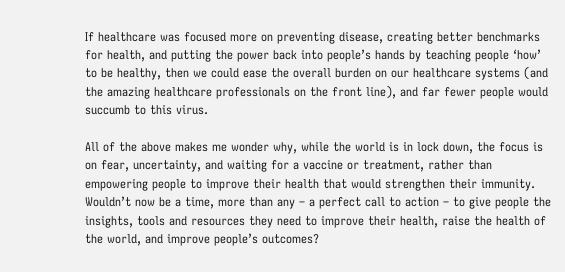If healthcare was focused more on preventing disease, creating better benchmarks for health, and putting the power back into people’s hands by teaching people ‘how’ to be healthy, then we could ease the overall burden on our healthcare systems (and the amazing healthcare professionals on the front line), and far fewer people would succumb to this virus.

All of the above makes me wonder why, while the world is in lock down, the focus is on fear, uncertainty, and waiting for a vaccine or treatment, rather than empowering people to improve their health that would strengthen their immunity. Wouldn’t now be a time, more than any – a perfect call to action – to give people the insights, tools and resources they need to improve their health, raise the health of the world, and improve people’s outcomes?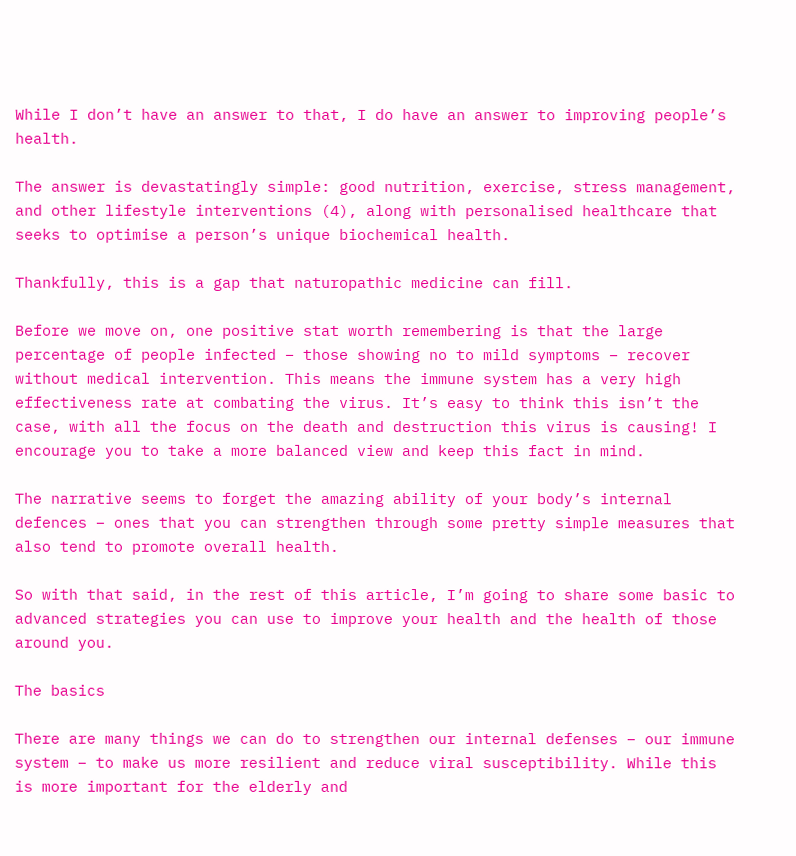While I don’t have an answer to that, I do have an answer to improving people’s health.

The answer is devastatingly simple: good nutrition, exercise, stress management, and other lifestyle interventions (4), along with personalised healthcare that seeks to optimise a person’s unique biochemical health.

Thankfully, this is a gap that naturopathic medicine can fill.

Before we move on, one positive stat worth remembering is that the large percentage of people infected – those showing no to mild symptoms – recover without medical intervention. This means the immune system has a very high effectiveness rate at combating the virus. It’s easy to think this isn’t the case, with all the focus on the death and destruction this virus is causing! I encourage you to take a more balanced view and keep this fact in mind.

The narrative seems to forget the amazing ability of your body’s internal defences – ones that you can strengthen through some pretty simple measures that also tend to promote overall health.

So with that said, in the rest of this article, I’m going to share some basic to advanced strategies you can use to improve your health and the health of those around you.

The basics

There are many things we can do to strengthen our internal defenses – our immune system – to make us more resilient and reduce viral susceptibility. While this is more important for the elderly and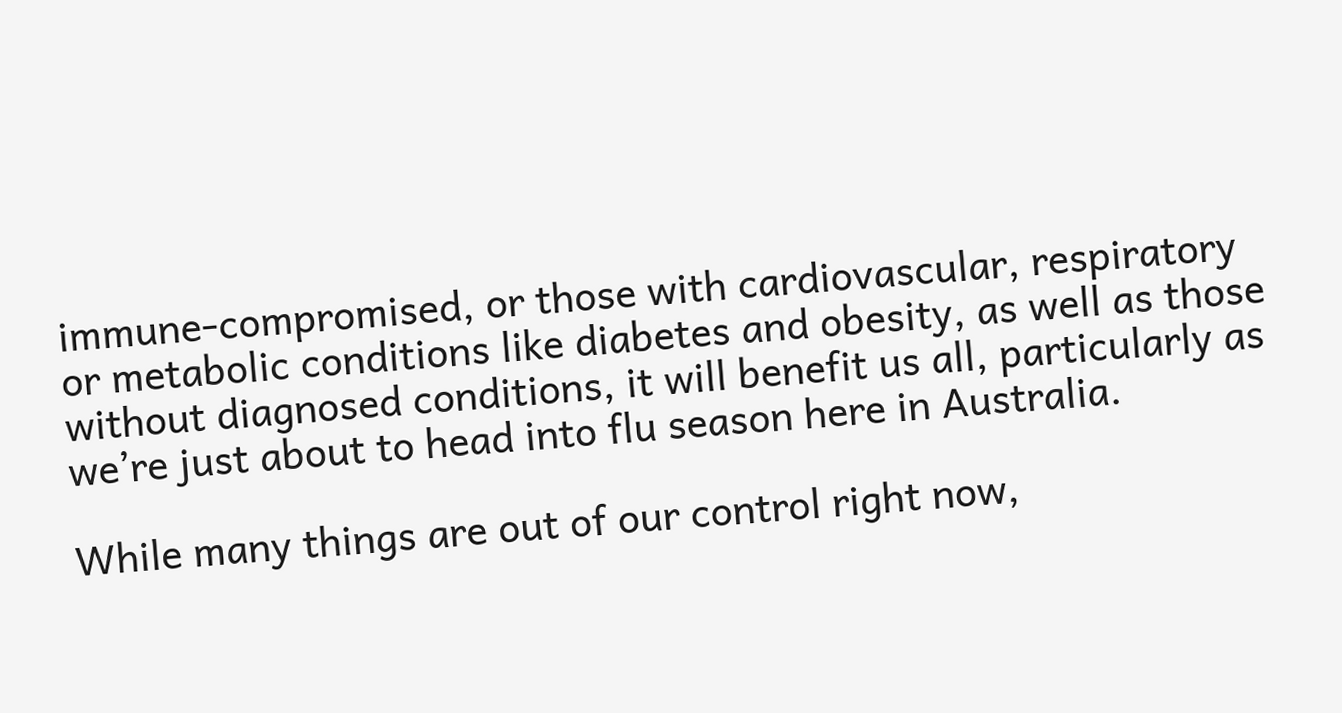immune-compromised, or those with cardiovascular, respiratory or metabolic conditions like diabetes and obesity, as well as those without diagnosed conditions, it will benefit us all, particularly as we’re just about to head into flu season here in Australia.

While many things are out of our control right now,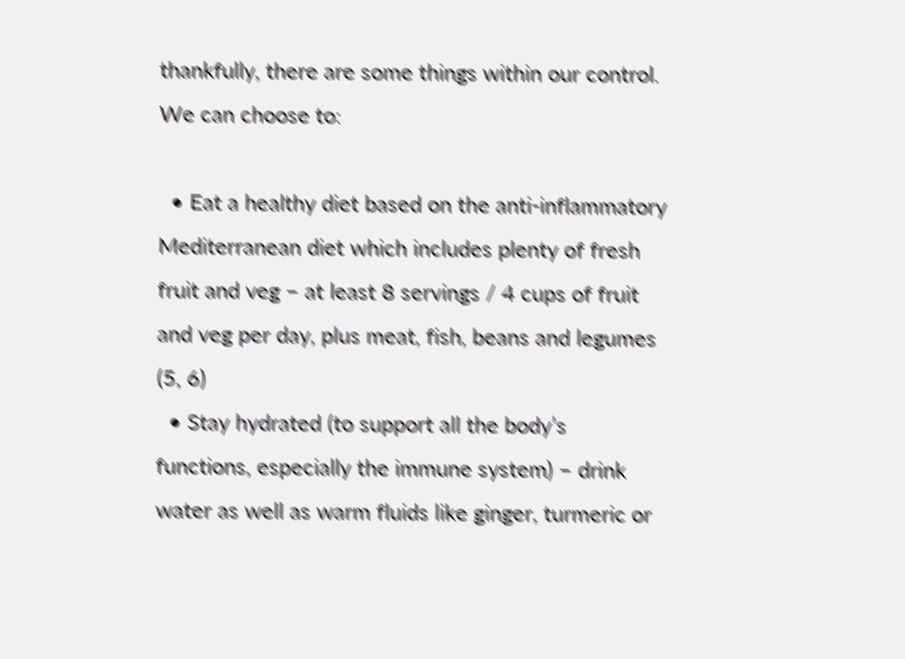thankfully, there are some things within our control. We can choose to:

  • Eat a healthy diet based on the anti-inflammatory Mediterranean diet which includes plenty of fresh fruit and veg – at least 8 servings / 4 cups of fruit and veg per day, plus meat, fish, beans and legumes (5, 6)
  • Stay hydrated (to support all the body’s functions, especially the immune system) – drink water as well as warm fluids like ginger, turmeric or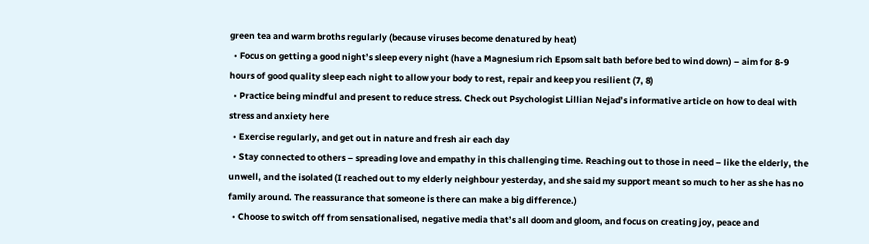green tea and warm broths regularly (because viruses become denatured by heat)
  • Focus on getting a good night’s sleep every night (have a Magnesium rich Epsom salt bath before bed to wind down) – aim for 8-9 hours of good quality sleep each night to allow your body to rest, repair and keep you resilient (7, 8)
  • Practice being mindful and present to reduce stress. Check out Psychologist Lillian Nejad’s informative article on how to deal with stress and anxiety here
  • Exercise regularly, and get out in nature and fresh air each day
  • Stay connected to others – spreading love and empathy in this challenging time. Reaching out to those in need – like the elderly, the unwell, and the isolated (I reached out to my elderly neighbour yesterday, and she said my support meant so much to her as she has no family around. The reassurance that someone is there can make a big difference.)
  • Choose to switch off from sensationalised, negative media that’s all doom and gloom, and focus on creating joy, peace and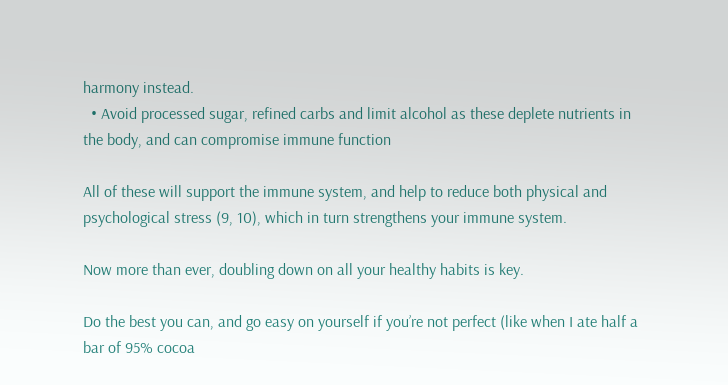harmony instead.
  • Avoid processed sugar, refined carbs and limit alcohol as these deplete nutrients in the body, and can compromise immune function

All of these will support the immune system, and help to reduce both physical and psychological stress (9, 10), which in turn strengthens your immune system.

Now more than ever, doubling down on all your healthy habits is key.

Do the best you can, and go easy on yourself if you’re not perfect (like when I ate half a bar of 95% cocoa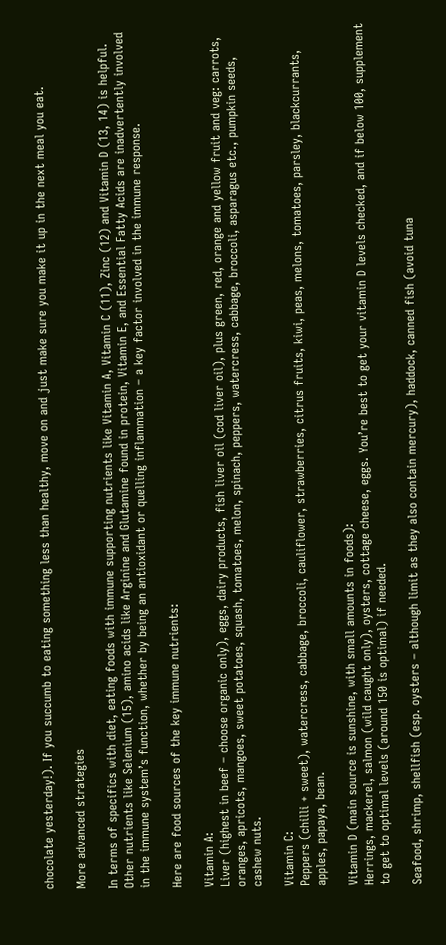chocolate yesterday!). If you succumb to eating something less than healthy, move on and just make sure you make it up in the next meal you eat.

More advanced strategies

In terms of specifics with diet, eating foods with immune supporting nutrients like Vitamin A, Vitamin C (11), Zinc (12) and Vitamin D (13, 14) is helpful. Other nutrients like Selenium (15), amino acids like Arginine and Glutamine found in protein, Vitamin E, and Essential Fatty Acids are inadvertently involved in the immune system’s function, whether by being an antioxidant or quelling inflammation – a key factor involved in the immune response.

Here are food sources of the key immune nutrients:

Vitamin A:
Liver (highest in beef – choose organic only), eggs, dairy products, fish liver oil (cod liver oil), plus green, red, orange and yellow fruit and veg: carrots, oranges, apricots, mangoes, sweet potatoes, squash, tomatoes, melon, spinach, peppers, watercress, cabbage, broccoli, asparagus etc., pumpkin seeds, cashew nuts.

Vitamin C:
Peppers (chilli + sweet), watercress, cabbage, broccoli, cauliflower, strawberries, citrus fruits, kiwi, peas, melons, tomatoes, parsley, blackcurrants, apples, papaya, bean.

Vitamin D (main source is sunshine, with small amounts in foods):
Herrings, mackerel, salmon (wild caught only), oysters, cottage cheese, eggs. You’re best to get your vitamin D levels checked, and if below 100, supplement to get to optimal levels (around 150 is optimal) if needed.

Seafood, shrimp, shellfish (esp. oysters – although limit as they also contain mercury), haddock, canned fish (avoid tuna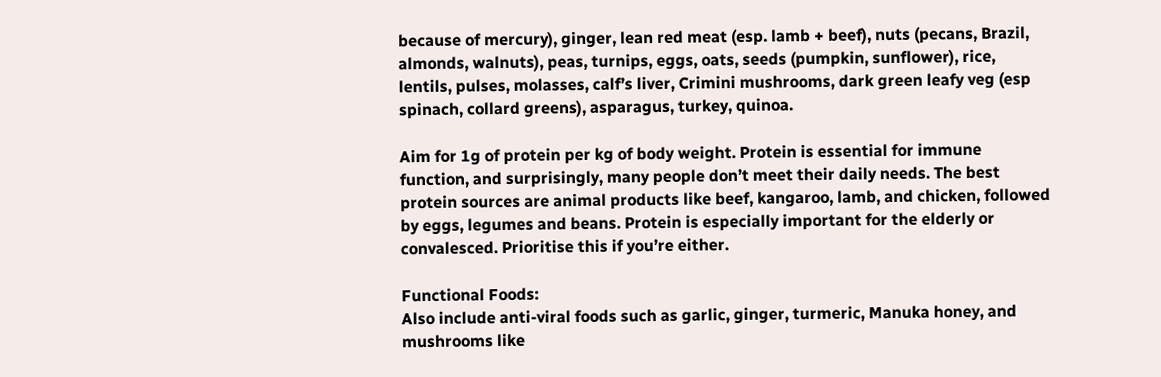because of mercury), ginger, lean red meat (esp. lamb + beef), nuts (pecans, Brazil, almonds, walnuts), peas, turnips, eggs, oats, seeds (pumpkin, sunflower), rice, lentils, pulses, molasses, calf’s liver, Crimini mushrooms, dark green leafy veg (esp spinach, collard greens), asparagus, turkey, quinoa.

Aim for 1g of protein per kg of body weight. Protein is essential for immune function, and surprisingly, many people don’t meet their daily needs. The best protein sources are animal products like beef, kangaroo, lamb, and chicken, followed by eggs, legumes and beans. Protein is especially important for the elderly or convalesced. Prioritise this if you’re either.

Functional Foods:
Also include anti-viral foods such as garlic, ginger, turmeric, Manuka honey, and mushrooms like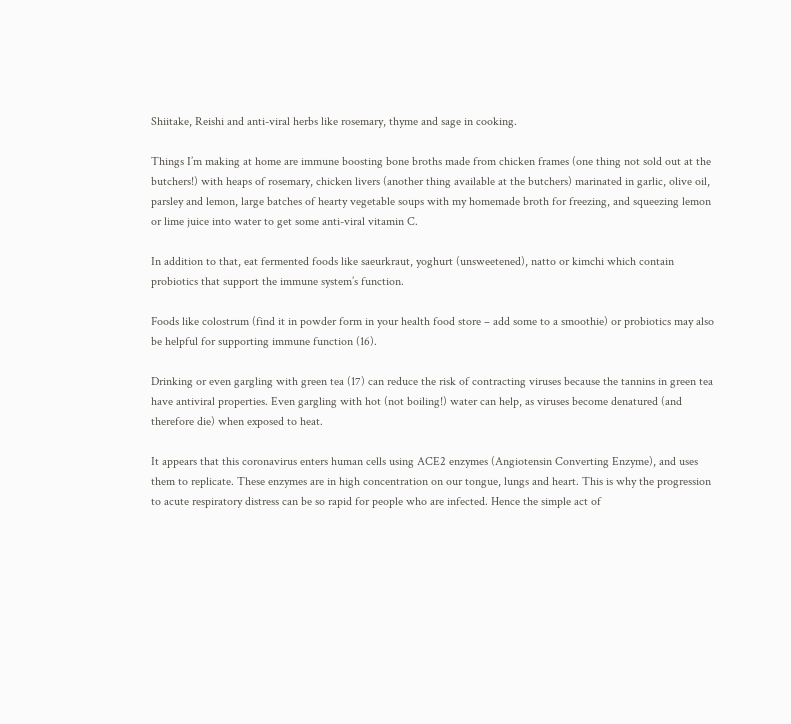Shiitake, Reishi and anti-viral herbs like rosemary, thyme and sage in cooking.

Things I’m making at home are immune boosting bone broths made from chicken frames (one thing not sold out at the butchers!) with heaps of rosemary, chicken livers (another thing available at the butchers) marinated in garlic, olive oil, parsley and lemon, large batches of hearty vegetable soups with my homemade broth for freezing, and squeezing lemon or lime juice into water to get some anti-viral vitamin C.

In addition to that, eat fermented foods like saeurkraut, yoghurt (unsweetened), natto or kimchi which contain probiotics that support the immune system’s function.

Foods like colostrum (find it in powder form in your health food store – add some to a smoothie) or probiotics may also be helpful for supporting immune function (16).

Drinking or even gargling with green tea (17) can reduce the risk of contracting viruses because the tannins in green tea have antiviral properties. Even gargling with hot (not boiling!) water can help, as viruses become denatured (and therefore die) when exposed to heat.

It appears that this coronavirus enters human cells using ACE2 enzymes (Angiotensin Converting Enzyme), and uses them to replicate. These enzymes are in high concentration on our tongue, lungs and heart. This is why the progression to acute respiratory distress can be so rapid for people who are infected. Hence the simple act of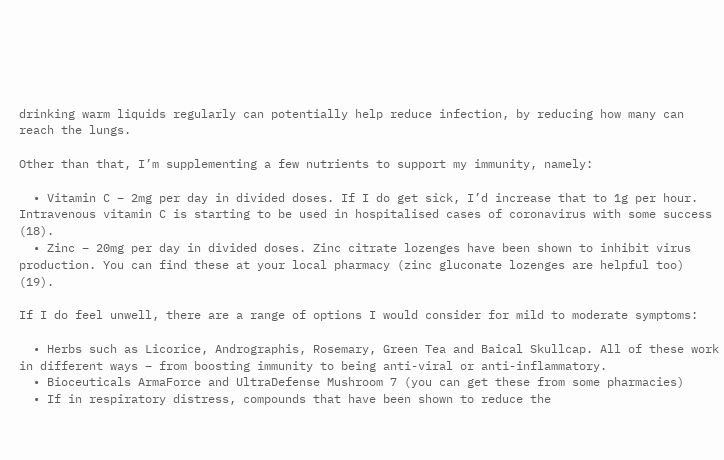drinking warm liquids regularly can potentially help reduce infection, by reducing how many can reach the lungs.

Other than that, I’m supplementing a few nutrients to support my immunity, namely:

  • Vitamin C – 2mg per day in divided doses. If I do get sick, I’d increase that to 1g per hour. Intravenous vitamin C is starting to be used in hospitalised cases of coronavirus with some success (18).
  • Zinc – 20mg per day in divided doses. Zinc citrate lozenges have been shown to inhibit virus production. You can find these at your local pharmacy (zinc gluconate lozenges are helpful too) (19).

If I do feel unwell, there are a range of options I would consider for mild to moderate symptoms:

  • Herbs such as Licorice, Andrographis, Rosemary, Green Tea and Baical Skullcap. All of these work in different ways – from boosting immunity to being anti-viral or anti-inflammatory.
  • Bioceuticals ArmaForce and UltraDefense Mushroom 7 (you can get these from some pharmacies)
  • If in respiratory distress, compounds that have been shown to reduce the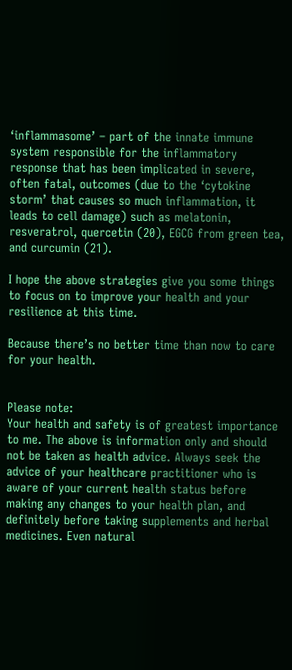‘inflammasome’ – part of the innate immune system responsible for the inflammatory response that has been implicated in severe, often fatal, outcomes (due to the ‘cytokine storm’ that causes so much inflammation, it leads to cell damage) such as melatonin, resveratrol, quercetin (20), EGCG from green tea, and curcumin (21).

I hope the above strategies give you some things to focus on to improve your health and your resilience at this time.

Because there’s no better time than now to care for your health.


Please note:
Your health and safety is of greatest importance to me. The above is information only and should not be taken as health advice. Always seek the advice of your healthcare practitioner who is aware of your current health status before making any changes to your health plan, and definitely before taking supplements and herbal medicines. Even natural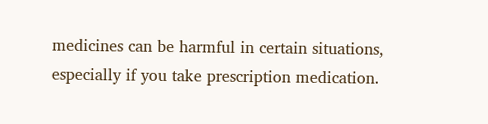medicines can be harmful in certain situations, especially if you take prescription medication.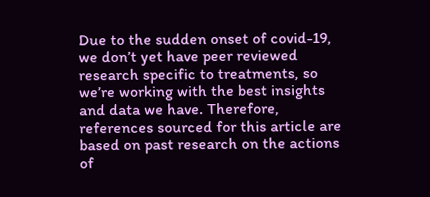Due to the sudden onset of covid-19, we don’t yet have peer reviewed research specific to treatments, so we’re working with the best insights and data we have. Therefore, references sourced for this article are based on past research on the actions of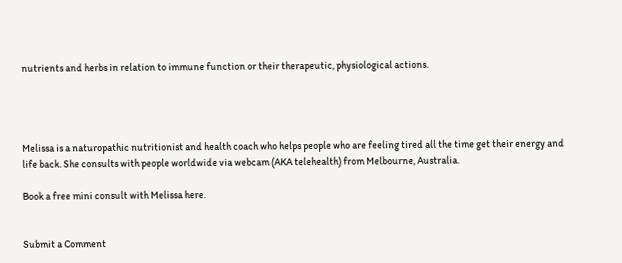nutrients and herbs in relation to immune function or their therapeutic, physiological actions.




Melissa is a naturopathic nutritionist and health coach who helps people who are feeling tired all the time get their energy and life back. She consults with people worldwide via webcam (AKA telehealth) from Melbourne, Australia.

Book a free mini consult with Melissa here.


Submit a Comment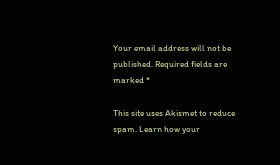Your email address will not be published. Required fields are marked *

This site uses Akismet to reduce spam. Learn how your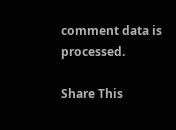comment data is processed.

Share This